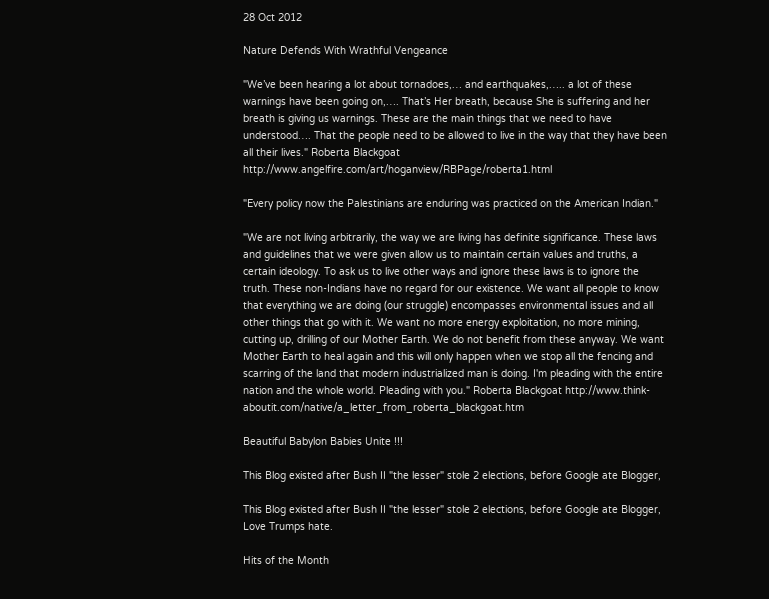28 Oct 2012

Nature Defends With Wrathful Vengeance

"We’ve been hearing a lot about tornadoes,… and earthquakes,….. a lot of these warnings have been going on,…. That’s Her breath, because She is suffering and her breath is giving us warnings. These are the main things that we need to have understood…. That the people need to be allowed to live in the way that they have been all their lives." Roberta Blackgoat http://www.angelfire.com/art/hoganview/RBPage/roberta1.html

"Every policy now the Palestinians are enduring was practiced on the American Indian."

"We are not living arbitrarily, the way we are living has definite significance. These laws and guidelines that we were given allow us to maintain certain values and truths, a certain ideology. To ask us to live other ways and ignore these laws is to ignore the truth. These non-Indians have no regard for our existence. We want all people to know that everything we are doing (our struggle) encompasses environmental issues and all other things that go with it. We want no more energy exploitation, no more mining, cutting up, drilling of our Mother Earth. We do not benefit from these anyway. We want Mother Earth to heal again and this will only happen when we stop all the fencing and scarring of the land that modern industrialized man is doing. I'm pleading with the entire nation and the whole world. Pleading with you." Roberta Blackgoat http://www.think-aboutit.com/native/a_letter_from_roberta_blackgoat.htm

Beautiful Babylon Babies Unite !!!

This Blog existed after Bush II "the lesser" stole 2 elections, before Google ate Blogger,

This Blog existed after Bush II "the lesser" stole 2 elections, before Google ate Blogger,
Love Trumps hate.

Hits of the Month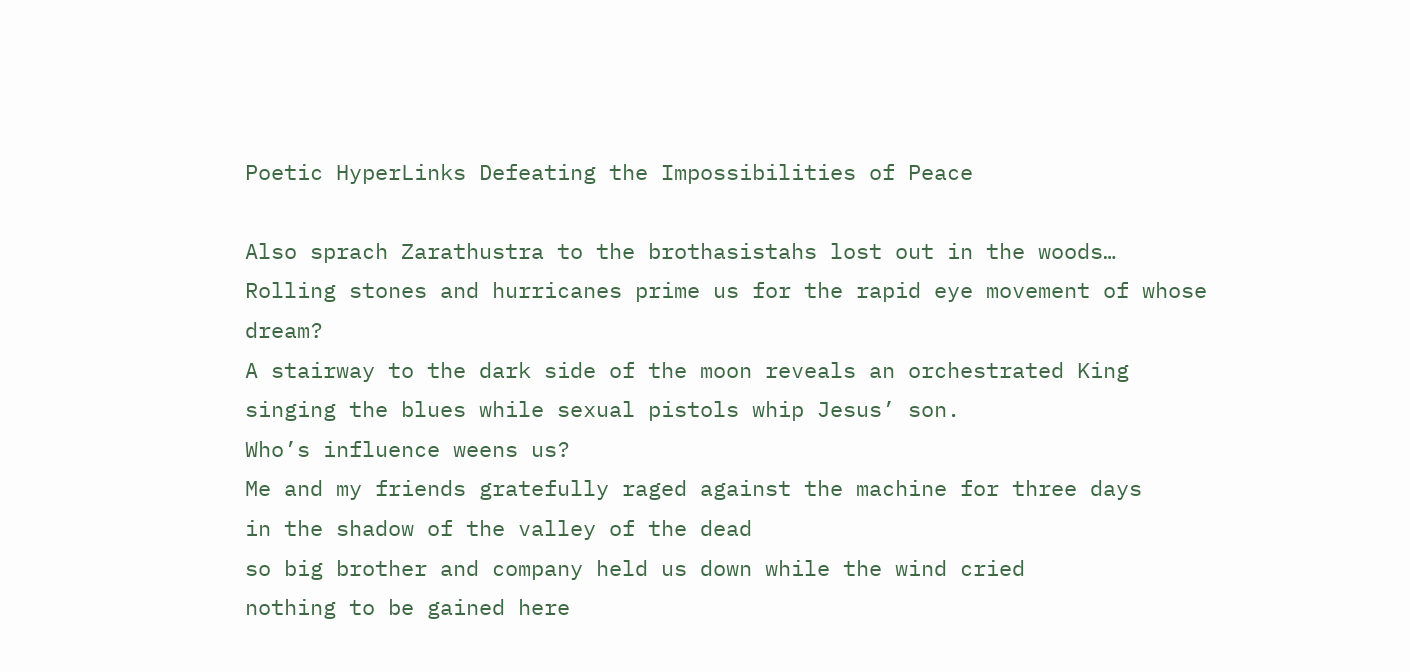Poetic HyperLinks Defeating the Impossibilities of Peace

Also sprach Zarathustra to the brothasistahs lost out in the woods…
Rolling stones and hurricanes prime us for the rapid eye movement of whose dream?
A stairway to the dark side of the moon reveals an orchestrated King
singing the blues while sexual pistols whip Jesus’ son.
Who’s influence weens us?
Me and my friends gratefully raged against the machine for three days
in the shadow of the valley of the dead
so big brother and company held us down while the wind cried
nothing to be gained here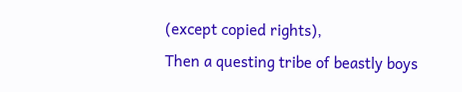(except copied rights),
Then a questing tribe of beastly boys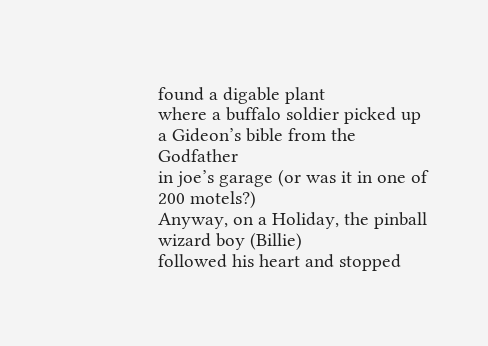found a digable plant
where a buffalo soldier picked up a Gideon’s bible from the Godfather
in joe’s garage (or was it in one of 200 motels?)
Anyway, on a Holiday, the pinball wizard boy (Billie)
followed his heart and stopped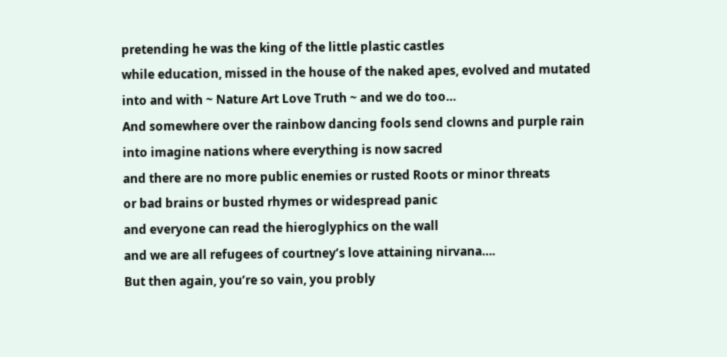pretending he was the king of the little plastic castles
while education, missed in the house of the naked apes, evolved and mutated
into and with ~ Nature Art Love Truth ~ and we do too…
And somewhere over the rainbow dancing fools send clowns and purple rain
into imagine nations where everything is now sacred
and there are no more public enemies or rusted Roots or minor threats
or bad brains or busted rhymes or widespread panic
and everyone can read the hieroglyphics on the wall
and we are all refugees of courtney’s love attaining nirvana….
But then again, you’re so vain, you probly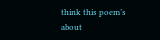think this poem’s about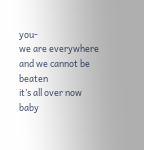you-
we are everywhere and we cannot be beaten
it’s all over now baby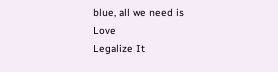blue, all we need is Love
Legalize It